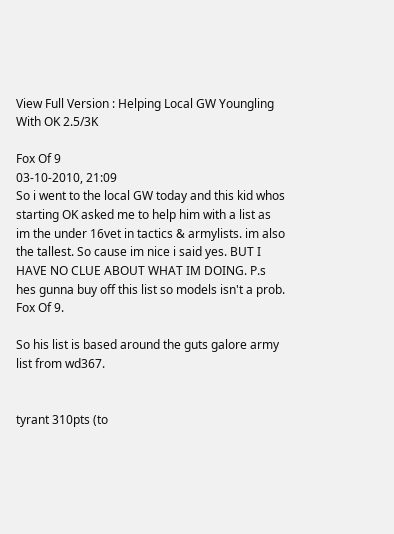View Full Version : Helping Local GW Youngling With OK 2.5/3K

Fox Of 9
03-10-2010, 21:09
So i went to the local GW today and this kid whos starting OK asked me to help him with a list as im the under 16vet in tactics & armylists. im also the tallest. So cause im nice i said yes. BUT I HAVE NO CLUE ABOUT WHAT IM DOING. P.s hes gunna buy off this list so models isn't a prob. Fox Of 9.

So his list is based around the guts galore army list from wd367.


tyrant 310pts (to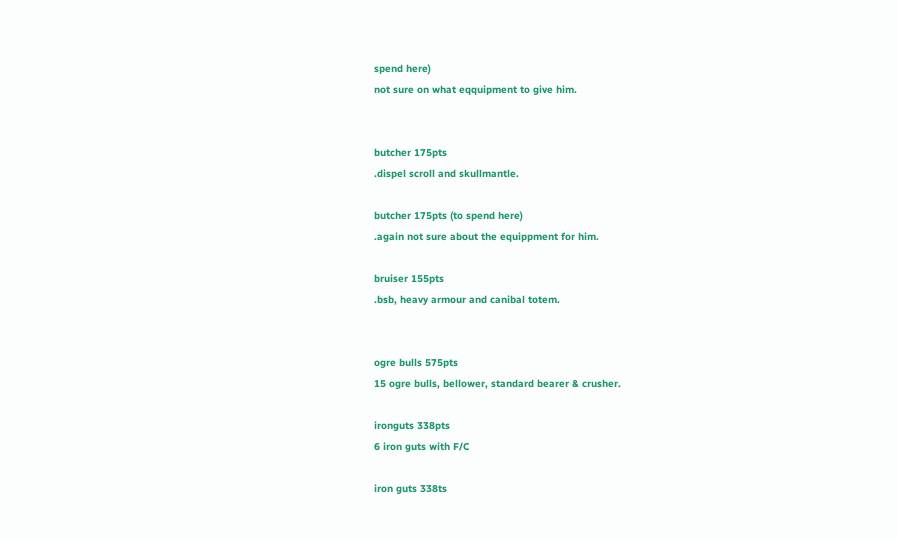spend here)
not sure on what eqquipment to give him.


butcher 175pts
.dispel scroll and skullmantle.

butcher 175pts (to spend here)
.again not sure about the equippment for him.

bruiser 155pts
.bsb, heavy armour and canibal totem.


ogre bulls 575pts
15 ogre bulls, bellower, standard bearer & crusher.

ironguts 338pts
6 iron guts with F/C

iron guts 338ts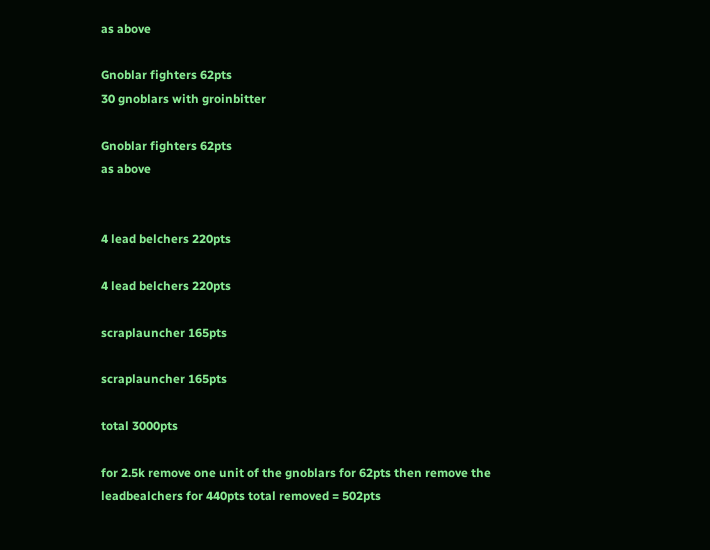as above

Gnoblar fighters 62pts
30 gnoblars with groinbitter

Gnoblar fighters 62pts
as above


4 lead belchers 220pts

4 lead belchers 220pts

scraplauncher 165pts

scraplauncher 165pts

total 3000pts

for 2.5k remove one unit of the gnoblars for 62pts then remove the leadbealchers for 440pts total removed = 502pts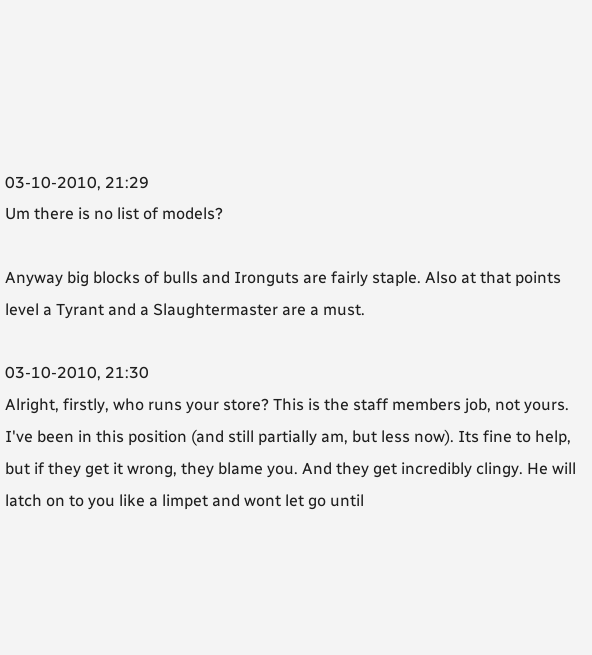03-10-2010, 21:29
Um there is no list of models?

Anyway big blocks of bulls and Ironguts are fairly staple. Also at that points level a Tyrant and a Slaughtermaster are a must.

03-10-2010, 21:30
Alright, firstly, who runs your store? This is the staff members job, not yours. I've been in this position (and still partially am, but less now). Its fine to help, but if they get it wrong, they blame you. And they get incredibly clingy. He will latch on to you like a limpet and wont let go until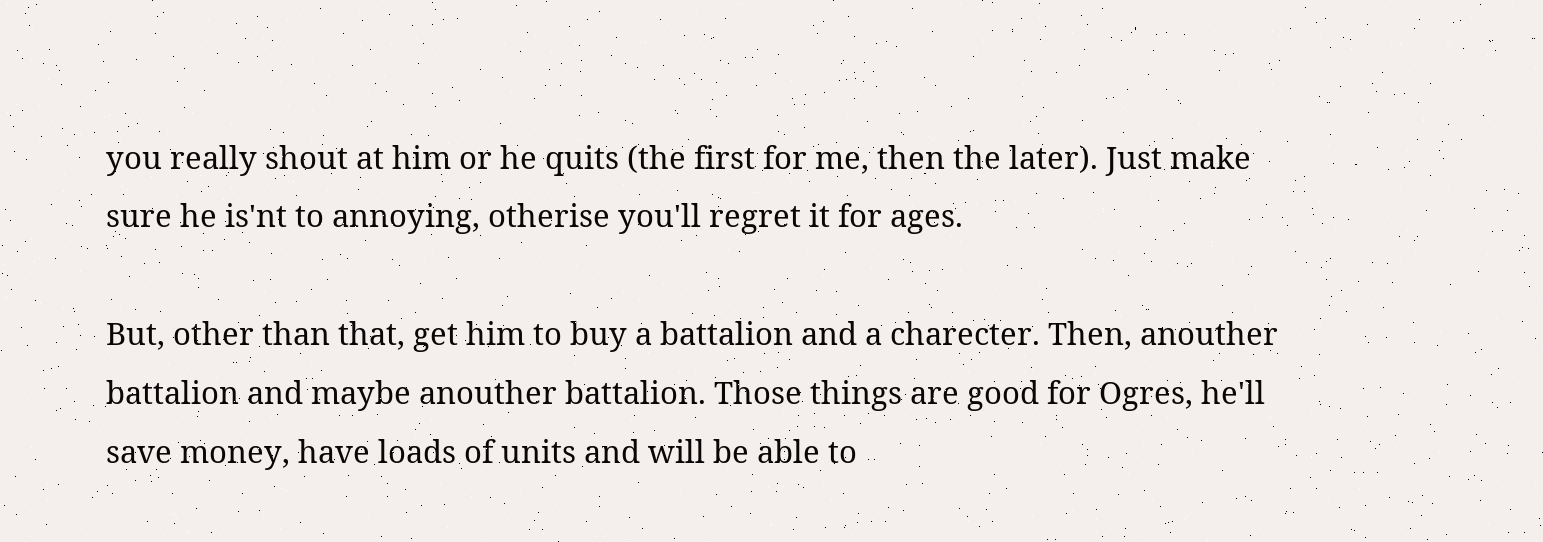you really shout at him or he quits (the first for me, then the later). Just make sure he is'nt to annoying, otherise you'll regret it for ages.

But, other than that, get him to buy a battalion and a charecter. Then, anouther battalion and maybe anouther battalion. Those things are good for Ogres, he'll save money, have loads of units and will be able to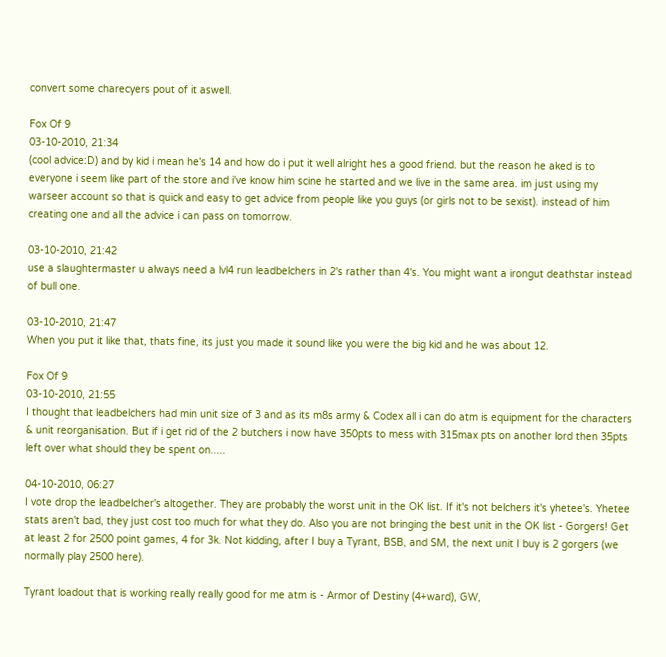convert some charecyers pout of it aswell.

Fox Of 9
03-10-2010, 21:34
(cool advice:D) and by kid i mean he's 14 and how do i put it well alright hes a good friend. but the reason he aked is to everyone i seem like part of the store and i've know him scine he started and we live in the same area. im just using my warseer account so that is quick and easy to get advice from people like you guys (or girls not to be sexist). instead of him creating one and all the advice i can pass on tomorrow.

03-10-2010, 21:42
use a slaughtermaster u always need a lvl4 run leadbelchers in 2's rather than 4's. You might want a irongut deathstar instead of bull one.

03-10-2010, 21:47
When you put it like that, thats fine, its just you made it sound like you were the big kid and he was about 12.

Fox Of 9
03-10-2010, 21:55
I thought that leadbelchers had min unit size of 3 and as its m8s army & Codex all i can do atm is equipment for the characters & unit reorganisation. But if i get rid of the 2 butchers i now have 350pts to mess with 315max pts on another lord then 35pts left over what should they be spent on.....

04-10-2010, 06:27
I vote drop the leadbelcher's altogether. They are probably the worst unit in the OK list. If it's not belchers it's yhetee's. Yhetee stats aren't bad, they just cost too much for what they do. Also you are not bringing the best unit in the OK list - Gorgers! Get at least 2 for 2500 point games, 4 for 3k. Not kidding, after I buy a Tyrant, BSB, and SM, the next unit I buy is 2 gorgers (we normally play 2500 here).

Tyrant loadout that is working really really good for me atm is - Armor of Destiny (4+ward), GW,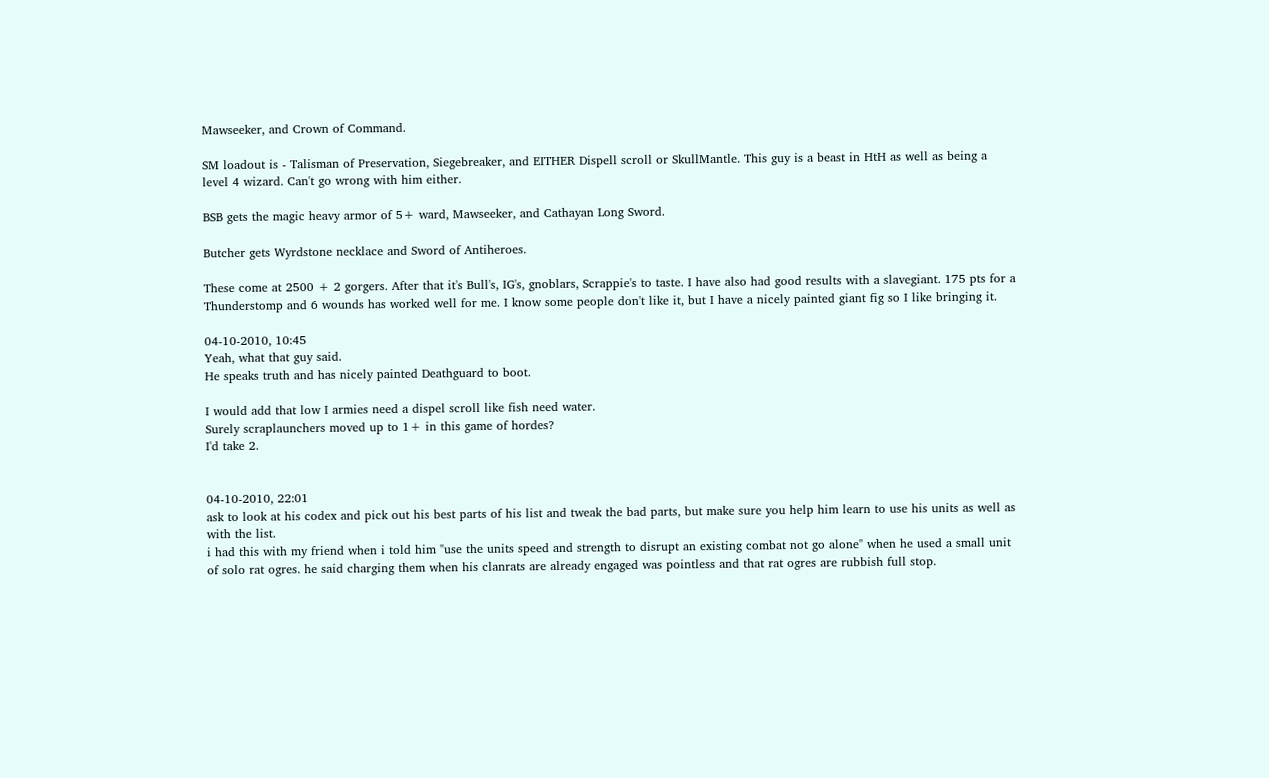Mawseeker, and Crown of Command.

SM loadout is - Talisman of Preservation, Siegebreaker, and EITHER Dispell scroll or SkullMantle. This guy is a beast in HtH as well as being a level 4 wizard. Can't go wrong with him either.

BSB gets the magic heavy armor of 5+ ward, Mawseeker, and Cathayan Long Sword.

Butcher gets Wyrdstone necklace and Sword of Antiheroes.

These come at 2500 + 2 gorgers. After that it's Bull's, IG's, gnoblars, Scrappie's to taste. I have also had good results with a slavegiant. 175 pts for a Thunderstomp and 6 wounds has worked well for me. I know some people don't like it, but I have a nicely painted giant fig so I like bringing it.

04-10-2010, 10:45
Yeah, what that guy said.
He speaks truth and has nicely painted Deathguard to boot.

I would add that low I armies need a dispel scroll like fish need water.
Surely scraplaunchers moved up to 1+ in this game of hordes?
I'd take 2.


04-10-2010, 22:01
ask to look at his codex and pick out his best parts of his list and tweak the bad parts, but make sure you help him learn to use his units as well as with the list.
i had this with my friend when i told him "use the units speed and strength to disrupt an existing combat not go alone" when he used a small unit of solo rat ogres. he said charging them when his clanrats are already engaged was pointless and that rat ogres are rubbish full stop.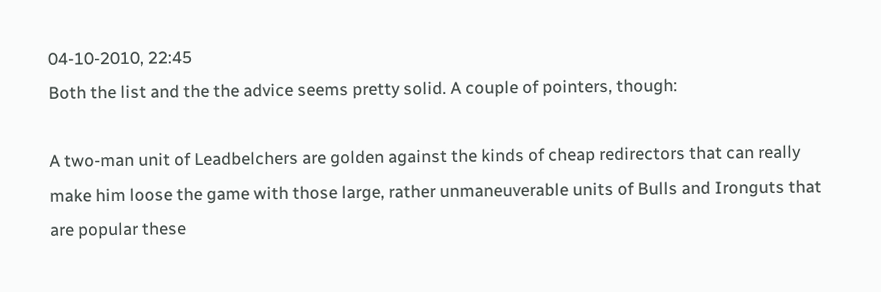04-10-2010, 22:45
Both the list and the the advice seems pretty solid. A couple of pointers, though:

A two-man unit of Leadbelchers are golden against the kinds of cheap redirectors that can really make him loose the game with those large, rather unmaneuverable units of Bulls and Ironguts that are popular these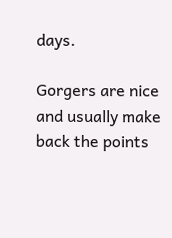days.

Gorgers are nice and usually make back the points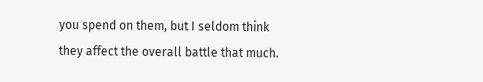you spend on them, but I seldom think they affect the overall battle that much.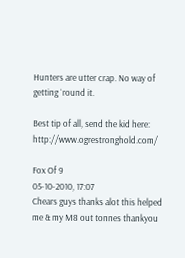Hunters are utter crap. No way of getting `round it.

Best tip of all, send the kid here: http://www.ogrestronghold.com/

Fox Of 9
05-10-2010, 17:07
Chears guys thanks alot this helped me & my M8 out tonnes thankyou